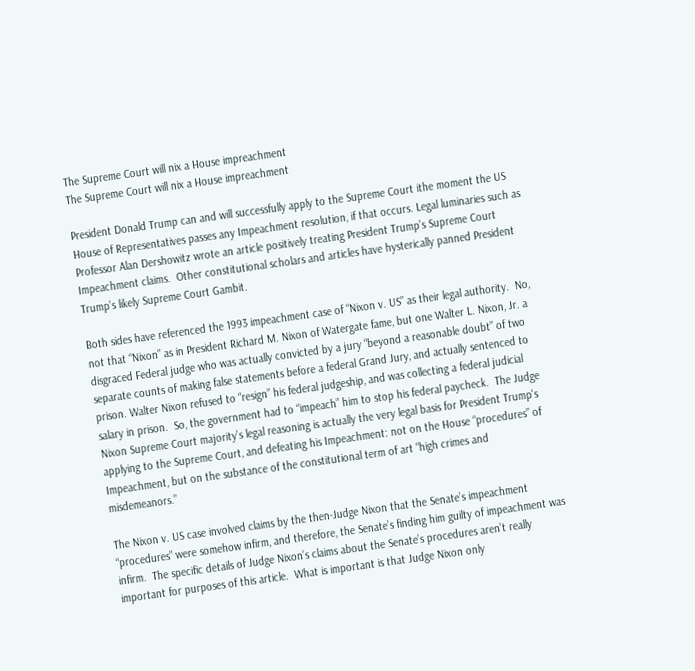The Supreme Court will nix a House impreachment
The Supreme Court will nix a House impreachment

President Donald Trump can and will successfully apply to the Supreme Court ithe moment the US House of Representatives passes any Impeachment resolution, if that occurs. Legal luminaries such as Professor Alan Dershowitz wrote an article positively treating President Trump’s Supreme Court Impeachment claims.  Other constitutional scholars and articles have hysterically panned President Trump’s likely Supreme Court Gambit.

Both sides have referenced the 1993 impeachment case of “Nixon v. US” as their legal authority.  No, not that “Nixon” as in President Richard M. Nixon of Watergate fame, but one Walter L. Nixon, Jr. a disgraced Federal judge who was actually convicted by a jury “beyond a reasonable doubt” of two separate counts of making false statements before a federal Grand Jury, and actually sentenced to prison. Walter Nixon refused to “resign” his federal judgeship, and was collecting a federal judicial salary in prison.  So, the government had to “impeach” him to stop his federal paycheck.  The Judge Nixon Supreme Court majority’s legal reasoning is actually the very legal basis for President Trump's applying to the Supreme Court, and defeating his Impeachment: not on the House “procedures” of Impeachment, but on the substance of the constitutional term of art “high crimes and misdemeanors.”

The Nixon v. US case involved claims by the then-Judge Nixon that the Senate’s impeachment “procedures” were somehow infirm, and therefore, the Senate’s finding him guilty of impeachment was infirm.  The specific details of Judge Nixon’s claims about the Senate’s procedures aren’t really important for purposes of this article.  What is important is that Judge Nixon only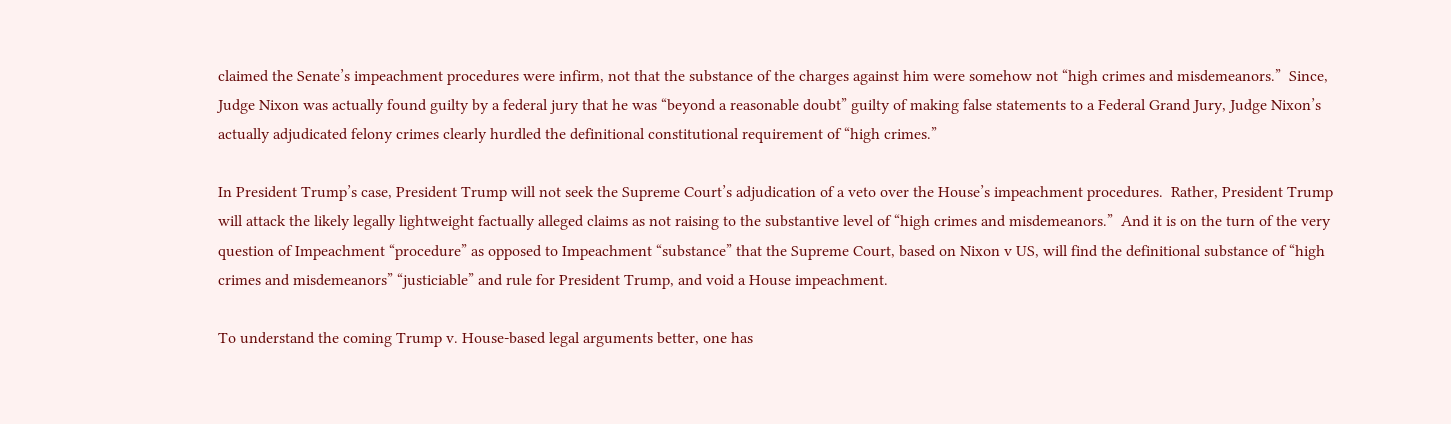claimed the Senate’s impeachment procedures were infirm, not that the substance of the charges against him were somehow not “high crimes and misdemeanors.”  Since, Judge Nixon was actually found guilty by a federal jury that he was “beyond a reasonable doubt” guilty of making false statements to a Federal Grand Jury, Judge Nixon’s actually adjudicated felony crimes clearly hurdled the definitional constitutional requirement of “high crimes.”

In President Trump’s case, President Trump will not seek the Supreme Court’s adjudication of a veto over the House’s impeachment procedures.  Rather, President Trump will attack the likely legally lightweight factually alleged claims as not raising to the substantive level of “high crimes and misdemeanors.”  And it is on the turn of the very question of Impeachment “procedure” as opposed to Impeachment “substance” that the Supreme Court, based on Nixon v US, will find the definitional substance of “high crimes and misdemeanors” “justiciable” and rule for President Trump, and void a House impeachment.

To understand the coming Trump v. House-based legal arguments better, one has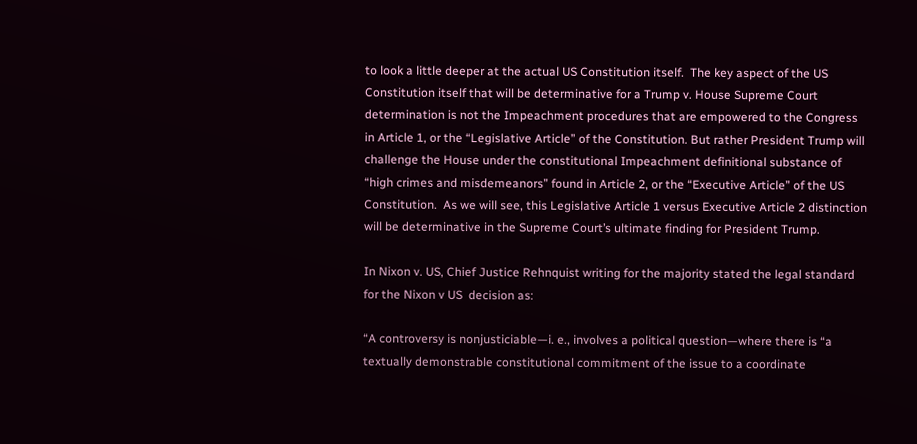to look a little deeper at the actual US Constitution itself.  The key aspect of the US Constitution itself that will be determinative for a Trump v. House Supreme Court determination is not the Impeachment procedures that are empowered to the Congress in Article 1, or the “Legislative Article” of the Constitution. But rather President Trump will challenge the House under the constitutional Impeachment definitional substance of “high crimes and misdemeanors” found in Article 2, or the “Executive Article” of the US Constitution.  As we will see, this Legislative Article 1 versus Executive Article 2 distinction will be determinative in the Supreme Court’s ultimate finding for President Trump.

In Nixon v. US, Chief Justice Rehnquist writing for the majority stated the legal standard for the Nixon v US  decision as:

“A controversy is nonjusticiable—i. e., involves a political question—where there is “a textually demonstrable constitutional commitment of the issue to a coordinate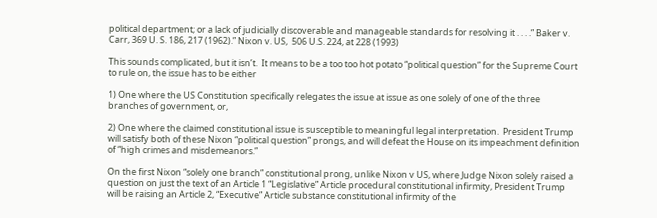political department; or a lack of judicially discoverable and manageable standards for resolving it . . . .” Baker v. Carr, 369 U. S. 186, 217 (1962).” Nixon v. US,  506 U.S. 224, at 228 (1993)

This sounds complicated, but it isn’t.  It means to be a too too hot potato “political question” for the Supreme Court to rule on, the issue has to be either

1) One where the US Constitution specifically relegates the issue at issue as one solely of one of the three branches of government, or,

2) One where the claimed constitutional issue is susceptible to meaningful legal interpretation.  President Trump will satisfy both of these Nixon “political question” prongs, and will defeat the House on its impeachment definition of “high crimes and misdemeanors.”

On the first Nixon “solely one branch” constitutional prong, unlike Nixon v US, where Judge Nixon solely raised a question on just the text of an Article 1 “Legislative” Article procedural constitutional infirmity, President Trump will be raising an Article 2, “Executive” Article substance constitutional infirmity of the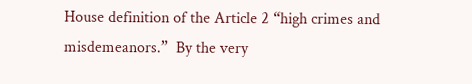House definition of the Article 2 “high crimes and misdemeanors.”  By the very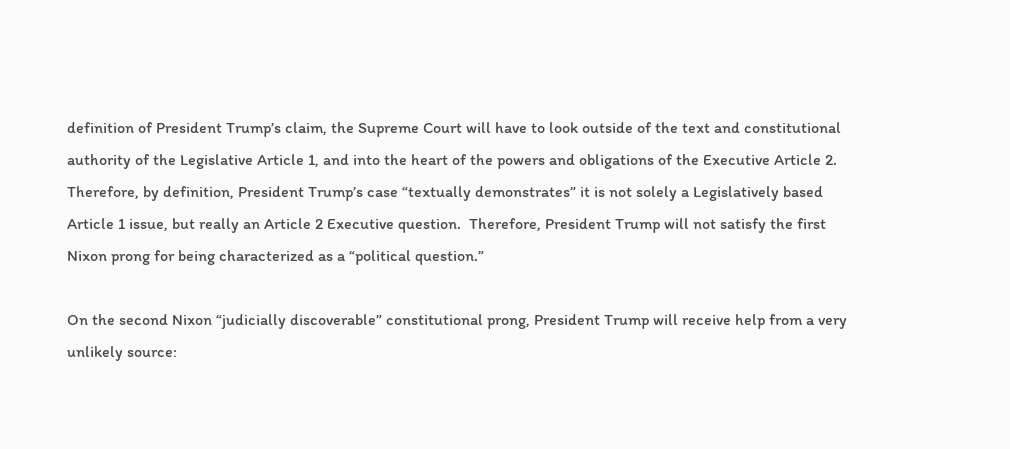definition of President Trump’s claim, the Supreme Court will have to look outside of the text and constitutional authority of the Legislative Article 1, and into the heart of the powers and obligations of the Executive Article 2.  Therefore, by definition, President Trump’s case “textually demonstrates” it is not solely a Legislatively based Article 1 issue, but really an Article 2 Executive question.  Therefore, President Trump will not satisfy the first Nixon prong for being characterized as a “political question.”

On the second Nixon “judicially discoverable” constitutional prong, President Trump will receive help from a very unlikely source: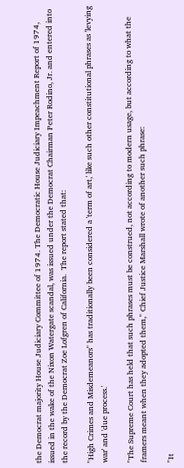the Democrat majority House Judiciary Committee of 1974. The Democratic House Judiciary Impeachment Report of 1974, issued in the wake of the Nixon Watergate scandal, was issued under the Democrat Chairman Peter Rodino, Jr. and entered into the record by the Democrat Zoe Lofgren of California.  The report stated that:

"High Crimes and Misdemeanors" has traditionally been considered a 'term of art,' like such other constitutional phrases as 'levying war' and 'due process.'

"The Supreme Court has held that such phrases must be construed, not according to modern usage, but according to what the framers meant when they adopted them," Chief Justice Marshall wrote of another such phrase:

"It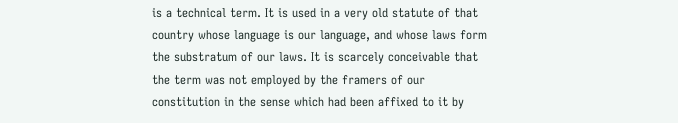is a technical term. It is used in a very old statute of that country whose language is our language, and whose laws form the substratum of our laws. It is scarcely conceivable that the term was not employed by the framers of our constitution in the sense which had been affixed to it by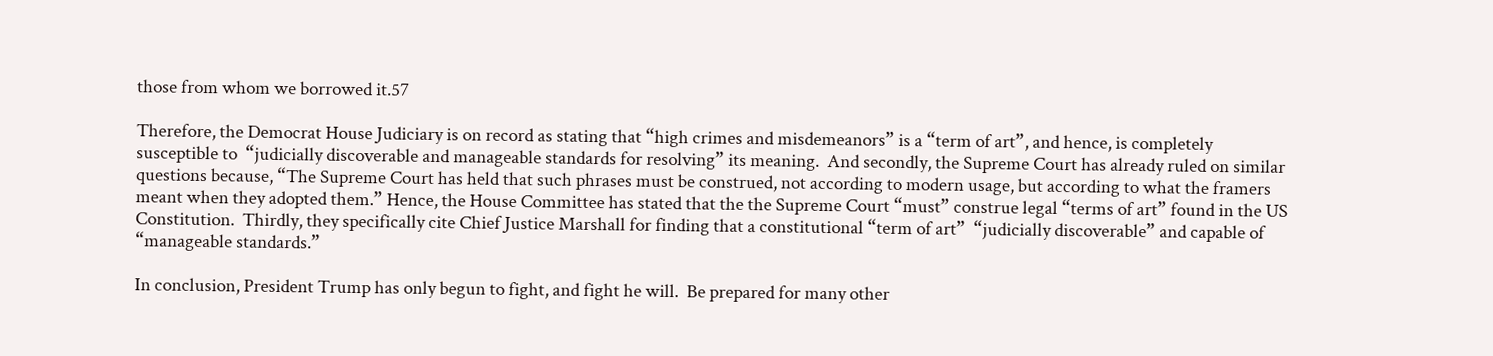those from whom we borrowed it.57

Therefore, the Democrat House Judiciary is on record as stating that “high crimes and misdemeanors” is a “term of art”, and hence, is completely susceptible to  “judicially discoverable and manageable standards for resolving” its meaning.  And secondly, the Supreme Court has already ruled on similar questions because, “The Supreme Court has held that such phrases must be construed, not according to modern usage, but according to what the framers meant when they adopted them.” Hence, the House Committee has stated that the the Supreme Court “must” construe legal “terms of art” found in the US Constitution.  Thirdly, they specifically cite Chief Justice Marshall for finding that a constitutional “term of art”  “judicially discoverable” and capable of “manageable standards.”

In conclusion, President Trump has only begun to fight, and fight he will.  Be prepared for many other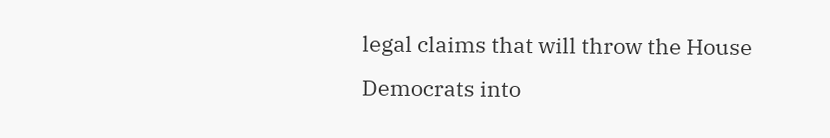legal claims that will throw the House Democrats into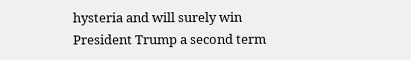hysteria and will surely win President Trump a second term